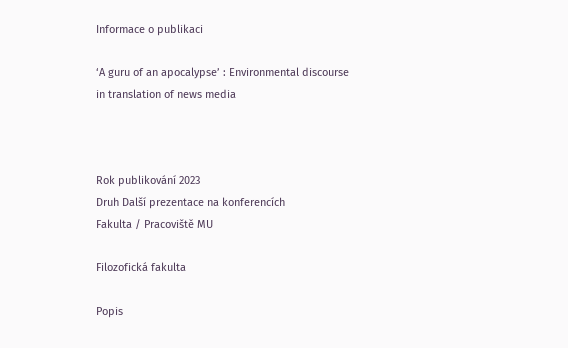Informace o publikaci

‘A guru of an apocalypse’ : Environmental discourse in translation of news media



Rok publikování 2023
Druh Další prezentace na konferencích
Fakulta / Pracoviště MU

Filozofická fakulta

Popis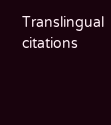Translingual citations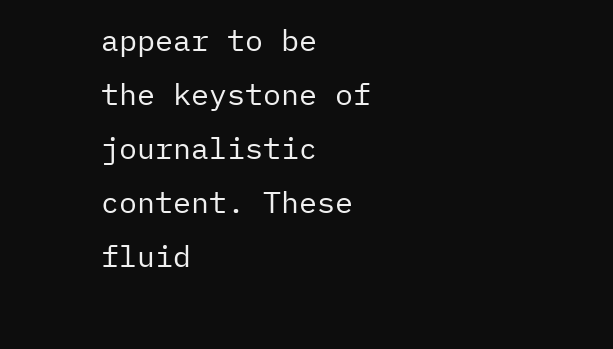appear to be the keystone of journalistic content. These fluid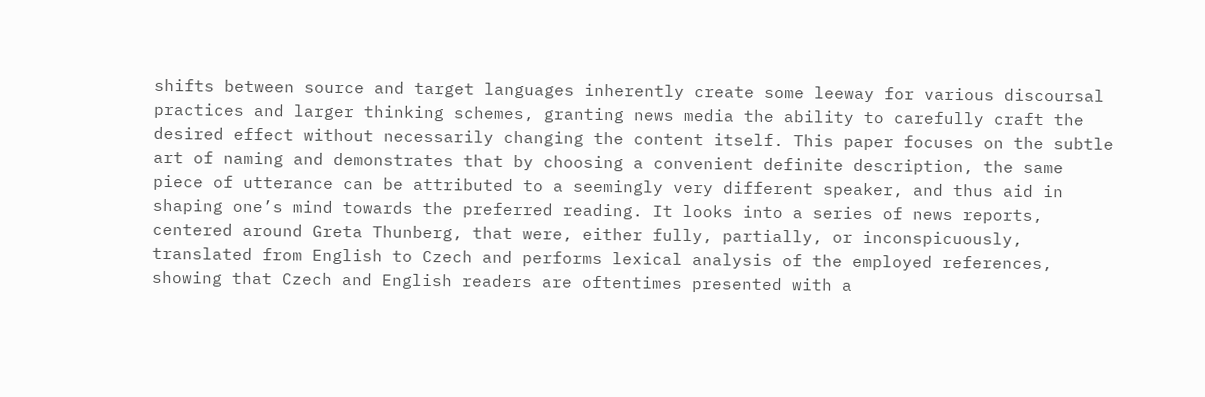shifts between source and target languages inherently create some leeway for various discoursal practices and larger thinking schemes, granting news media the ability to carefully craft the desired effect without necessarily changing the content itself. This paper focuses on the subtle art of naming and demonstrates that by choosing a convenient definite description, the same piece of utterance can be attributed to a seemingly very different speaker, and thus aid in shaping one’s mind towards the preferred reading. It looks into a series of news reports, centered around Greta Thunberg, that were, either fully, partially, or inconspicuously, translated from English to Czech and performs lexical analysis of the employed references, showing that Czech and English readers are oftentimes presented with a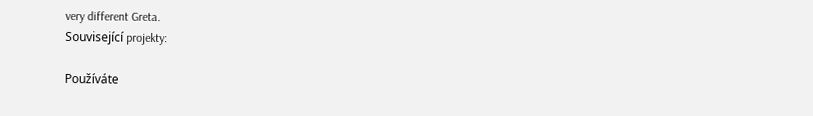very different Greta.
Související projekty:

Používáte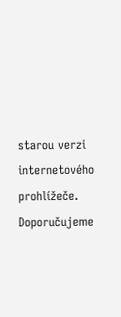starou verzi internetového prohlížeče. Doporučujeme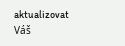aktualizovat Váš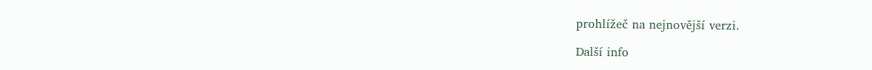prohlížeč na nejnovější verzi.

Další info